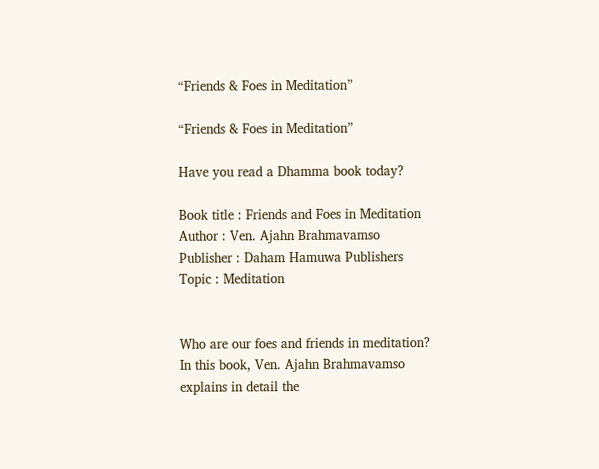“Friends & Foes in Meditation”

“Friends & Foes in Meditation”

Have you read a Dhamma book today?

Book title : Friends and Foes in Meditation
Author : Ven. Ajahn Brahmavamso
Publisher : Daham Hamuwa Publishers
Topic : Meditation


Who are our foes and friends in meditation?   In this book, Ven. Ajahn Brahmavamso explains in detail the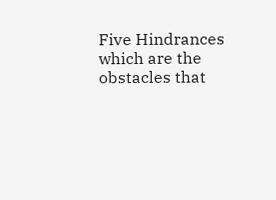Five Hindrances which are the obstacles that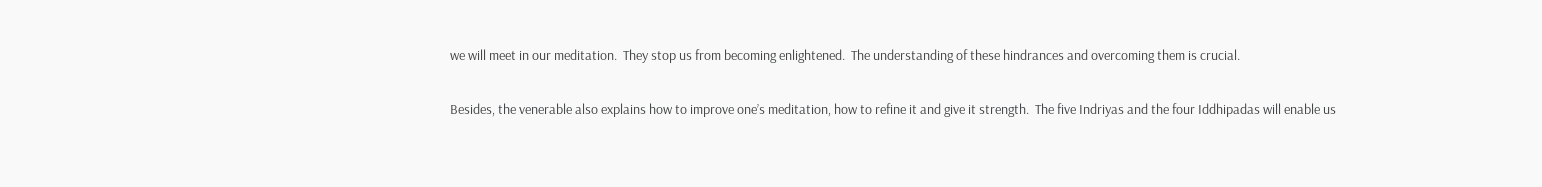we will meet in our meditation.  They stop us from becoming enlightened.  The understanding of these hindrances and overcoming them is crucial.

Besides, the venerable also explains how to improve one’s meditation, how to refine it and give it strength.  The five Indriyas and the four Iddhipadas will enable us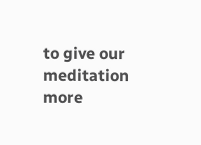to give our meditation more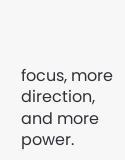focus, more direction, and more power.